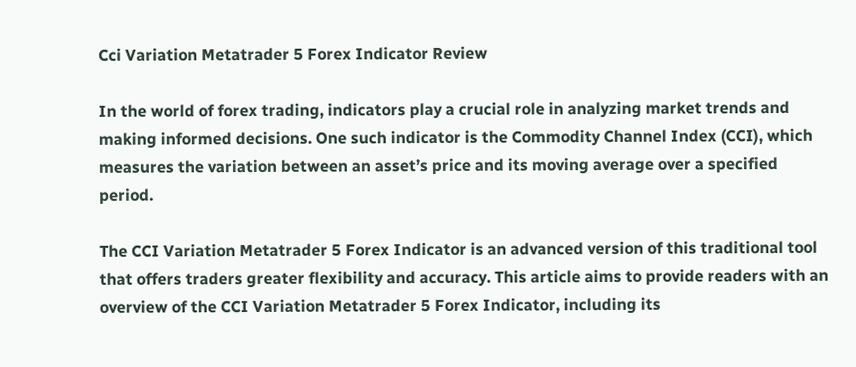Cci Variation Metatrader 5 Forex Indicator Review

In the world of forex trading, indicators play a crucial role in analyzing market trends and making informed decisions. One such indicator is the Commodity Channel Index (CCI), which measures the variation between an asset’s price and its moving average over a specified period.

The CCI Variation Metatrader 5 Forex Indicator is an advanced version of this traditional tool that offers traders greater flexibility and accuracy. This article aims to provide readers with an overview of the CCI Variation Metatrader 5 Forex Indicator, including its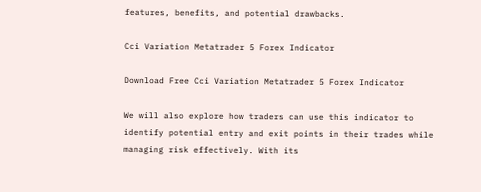features, benefits, and potential drawbacks.

Cci Variation Metatrader 5 Forex Indicator

Download Free Cci Variation Metatrader 5 Forex Indicator

We will also explore how traders can use this indicator to identify potential entry and exit points in their trades while managing risk effectively. With its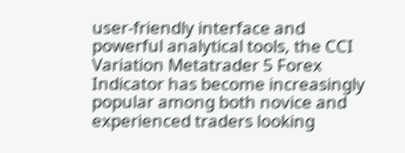user-friendly interface and powerful analytical tools, the CCI Variation Metatrader 5 Forex Indicator has become increasingly popular among both novice and experienced traders looking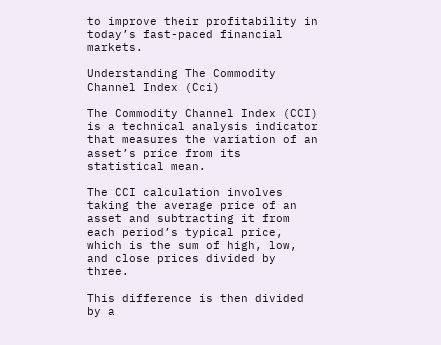to improve their profitability in today’s fast-paced financial markets.

Understanding The Commodity Channel Index (Cci)

The Commodity Channel Index (CCI) is a technical analysis indicator that measures the variation of an asset’s price from its statistical mean.

The CCI calculation involves taking the average price of an asset and subtracting it from each period’s typical price, which is the sum of high, low, and close prices divided by three.

This difference is then divided by a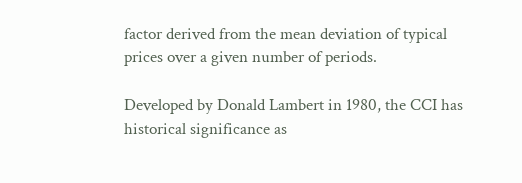factor derived from the mean deviation of typical prices over a given number of periods.

Developed by Donald Lambert in 1980, the CCI has historical significance as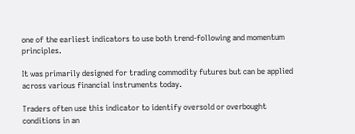one of the earliest indicators to use both trend-following and momentum principles.

It was primarily designed for trading commodity futures but can be applied across various financial instruments today.

Traders often use this indicator to identify oversold or overbought conditions in an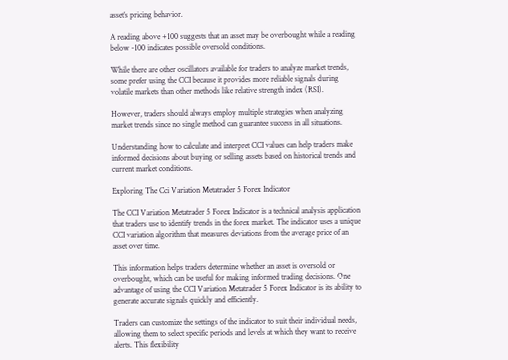asset’s pricing behavior.

A reading above +100 suggests that an asset may be overbought while a reading below -100 indicates possible oversold conditions.

While there are other oscillators available for traders to analyze market trends, some prefer using the CCI because it provides more reliable signals during volatile markets than other methods like relative strength index (RSI).

However, traders should always employ multiple strategies when analyzing market trends since no single method can guarantee success in all situations.

Understanding how to calculate and interpret CCI values can help traders make informed decisions about buying or selling assets based on historical trends and current market conditions.

Exploring The Cci Variation Metatrader 5 Forex Indicator

The CCI Variation Metatrader 5 Forex Indicator is a technical analysis application that traders use to identify trends in the forex market. The indicator uses a unique CCI variation algorithm that measures deviations from the average price of an asset over time.

This information helps traders determine whether an asset is oversold or overbought, which can be useful for making informed trading decisions. One advantage of using the CCI Variation Metatrader 5 Forex Indicator is its ability to generate accurate signals quickly and efficiently.

Traders can customize the settings of the indicator to suit their individual needs, allowing them to select specific periods and levels at which they want to receive alerts. This flexibility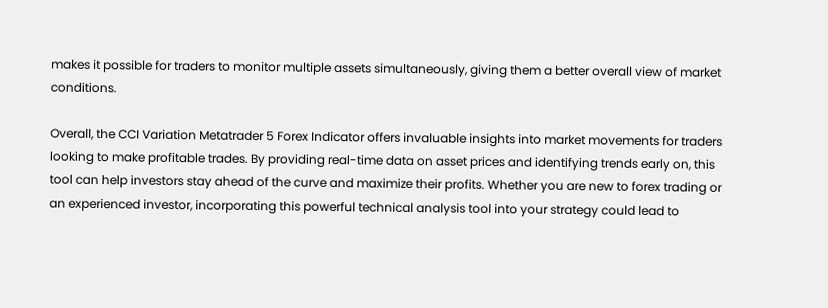makes it possible for traders to monitor multiple assets simultaneously, giving them a better overall view of market conditions.

Overall, the CCI Variation Metatrader 5 Forex Indicator offers invaluable insights into market movements for traders looking to make profitable trades. By providing real-time data on asset prices and identifying trends early on, this tool can help investors stay ahead of the curve and maximize their profits. Whether you are new to forex trading or an experienced investor, incorporating this powerful technical analysis tool into your strategy could lead to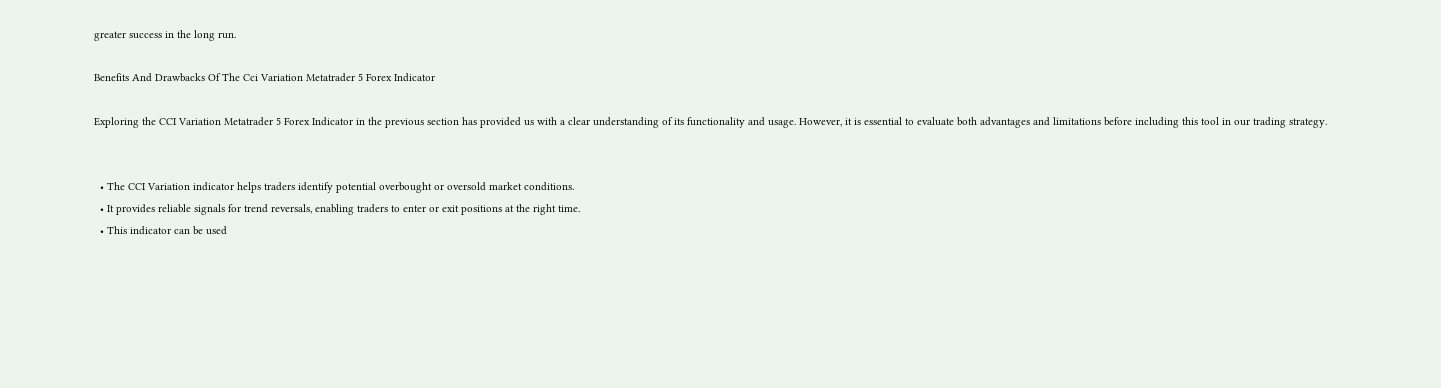greater success in the long run.

Benefits And Drawbacks Of The Cci Variation Metatrader 5 Forex Indicator

Exploring the CCI Variation Metatrader 5 Forex Indicator in the previous section has provided us with a clear understanding of its functionality and usage. However, it is essential to evaluate both advantages and limitations before including this tool in our trading strategy.


  • The CCI Variation indicator helps traders identify potential overbought or oversold market conditions.
  • It provides reliable signals for trend reversals, enabling traders to enter or exit positions at the right time.
  • This indicator can be used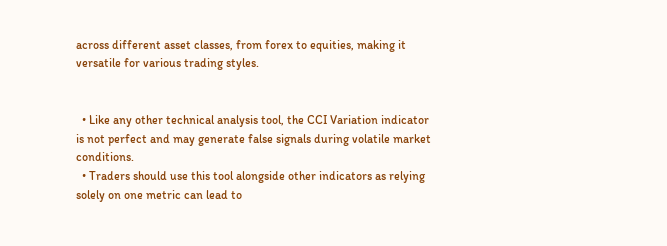across different asset classes, from forex to equities, making it versatile for various trading styles.


  • Like any other technical analysis tool, the CCI Variation indicator is not perfect and may generate false signals during volatile market conditions.
  • Traders should use this tool alongside other indicators as relying solely on one metric can lead to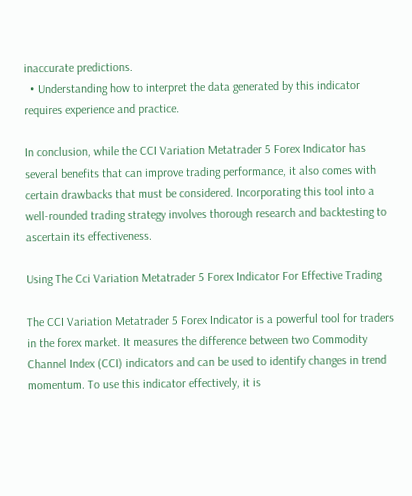inaccurate predictions.
  • Understanding how to interpret the data generated by this indicator requires experience and practice.

In conclusion, while the CCI Variation Metatrader 5 Forex Indicator has several benefits that can improve trading performance, it also comes with certain drawbacks that must be considered. Incorporating this tool into a well-rounded trading strategy involves thorough research and backtesting to ascertain its effectiveness.

Using The Cci Variation Metatrader 5 Forex Indicator For Effective Trading

The CCI Variation Metatrader 5 Forex Indicator is a powerful tool for traders in the forex market. It measures the difference between two Commodity Channel Index (CCI) indicators and can be used to identify changes in trend momentum. To use this indicator effectively, it is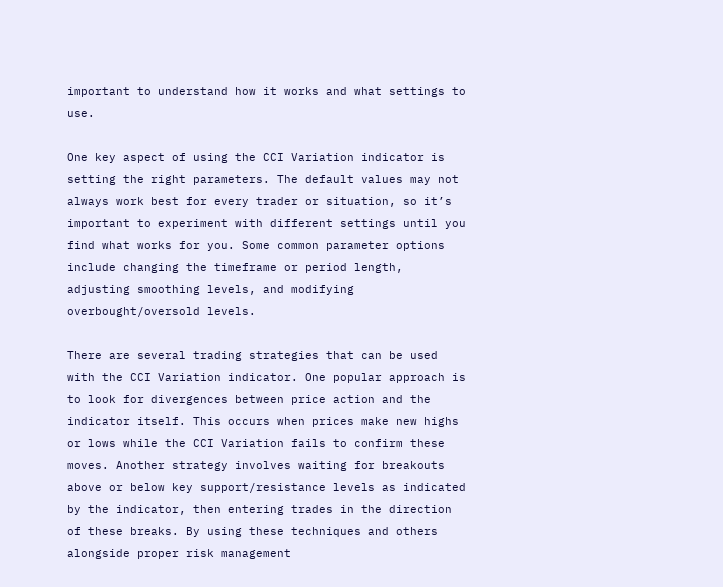important to understand how it works and what settings to use.

One key aspect of using the CCI Variation indicator is setting the right parameters. The default values may not always work best for every trader or situation, so it’s important to experiment with different settings until you find what works for you. Some common parameter options include changing the timeframe or period length, adjusting smoothing levels, and modifying overbought/oversold levels.

There are several trading strategies that can be used with the CCI Variation indicator. One popular approach is to look for divergences between price action and the indicator itself. This occurs when prices make new highs or lows while the CCI Variation fails to confirm these moves. Another strategy involves waiting for breakouts above or below key support/resistance levels as indicated by the indicator, then entering trades in the direction of these breaks. By using these techniques and others alongside proper risk management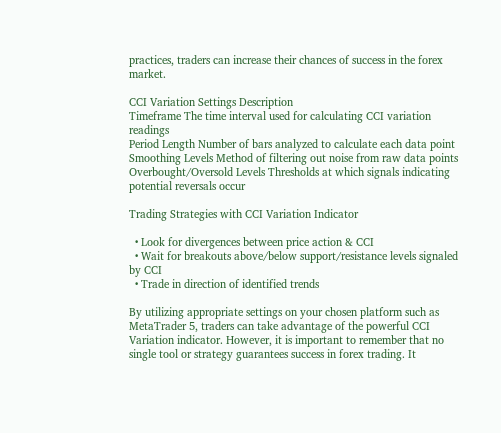practices, traders can increase their chances of success in the forex market.

CCI Variation Settings Description
Timeframe The time interval used for calculating CCI variation readings
Period Length Number of bars analyzed to calculate each data point
Smoothing Levels Method of filtering out noise from raw data points
Overbought/Oversold Levels Thresholds at which signals indicating potential reversals occur

Trading Strategies with CCI Variation Indicator

  • Look for divergences between price action & CCI
  • Wait for breakouts above/below support/resistance levels signaled by CCI
  • Trade in direction of identified trends

By utilizing appropriate settings on your chosen platform such as MetaTrader 5, traders can take advantage of the powerful CCI Variation indicator. However, it is important to remember that no single tool or strategy guarantees success in forex trading. It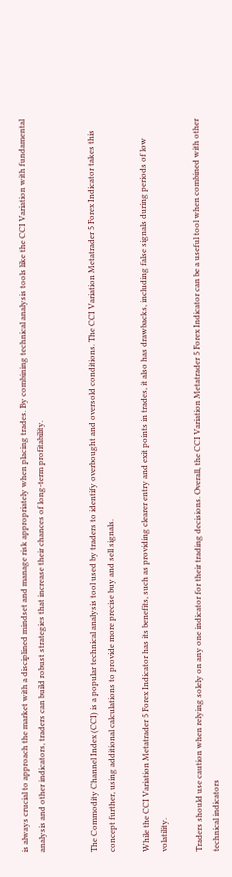is always crucial to approach the market with a disciplined mindset and manage risk appropriately when placing trades. By combining technical analysis tools like the CCI Variation with fundamental analysis and other indicators, traders can build robust strategies that increase their chances of long-term profitability.


The Commodity Channel Index (CCI) is a popular technical analysis tool used by traders to identify overbought and oversold conditions. The CCI Variation Metatrader 5 Forex Indicator takes this concept further, using additional calculations to provide more precise buy and sell signals.

While the CCI Variation Metatrader 5 Forex Indicator has its benefits, such as providing clearer entry and exit points in trades, it also has drawbacks, including false signals during periods of low volatility.

Traders should use caution when relying solely on any one indicator for their trading decisions. Overall, the CCI Variation Metatrader 5 Forex Indicator can be a useful tool when combined with other technical indicators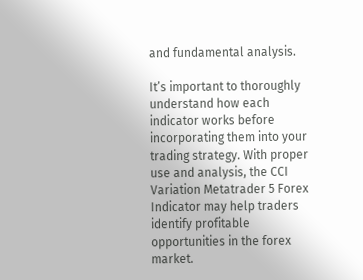and fundamental analysis.

It’s important to thoroughly understand how each indicator works before incorporating them into your trading strategy. With proper use and analysis, the CCI Variation Metatrader 5 Forex Indicator may help traders identify profitable opportunities in the forex market.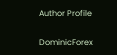Author Profile

DominicForex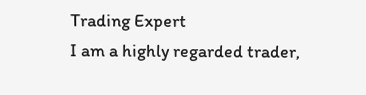Trading Expert
I am a highly regarded trader,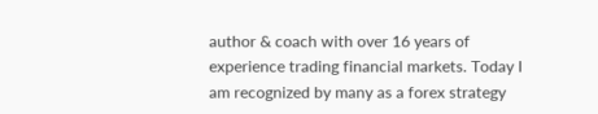author & coach with over 16 years of experience trading financial markets. Today I am recognized by many as a forex strategy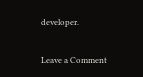developer.

Leave a Comment